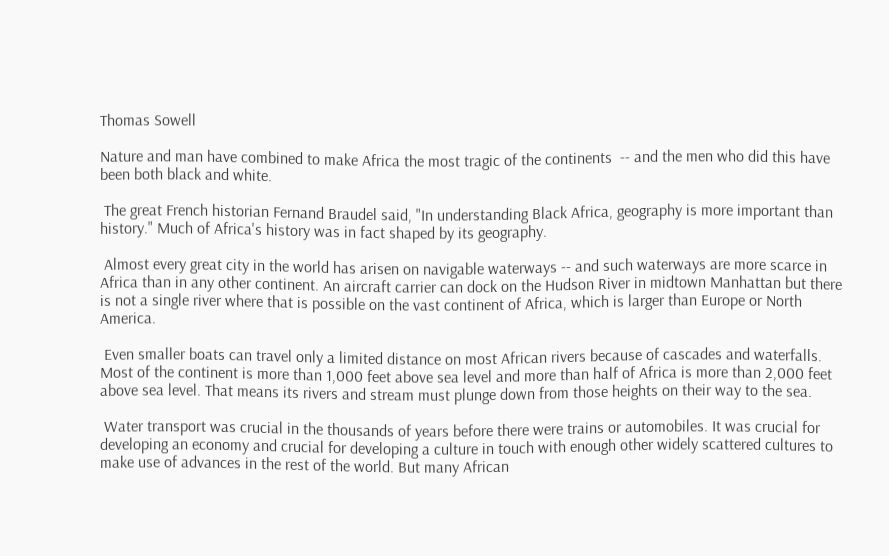Thomas Sowell

Nature and man have combined to make Africa the most tragic of the continents  -- and the men who did this have been both black and white.

 The great French historian Fernand Braudel said, "In understanding Black Africa, geography is more important than history." Much of Africa's history was in fact shaped by its geography.

 Almost every great city in the world has arisen on navigable waterways -- and such waterways are more scarce in Africa than in any other continent. An aircraft carrier can dock on the Hudson River in midtown Manhattan but there is not a single river where that is possible on the vast continent of Africa, which is larger than Europe or North America.

 Even smaller boats can travel only a limited distance on most African rivers because of cascades and waterfalls. Most of the continent is more than 1,000 feet above sea level and more than half of Africa is more than 2,000 feet above sea level. That means its rivers and stream must plunge down from those heights on their way to the sea.

 Water transport was crucial in the thousands of years before there were trains or automobiles. It was crucial for developing an economy and crucial for developing a culture in touch with enough other widely scattered cultures to make use of advances in the rest of the world. But many African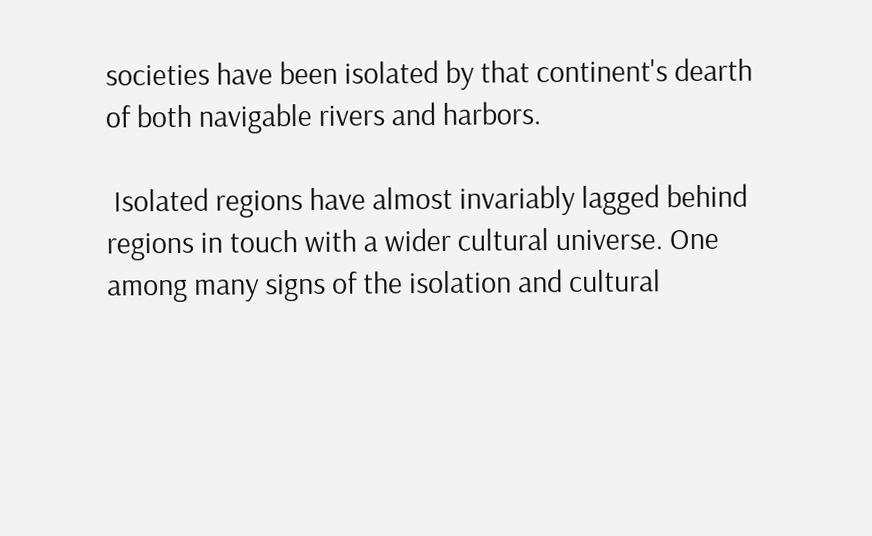societies have been isolated by that continent's dearth of both navigable rivers and harbors.

 Isolated regions have almost invariably lagged behind regions in touch with a wider cultural universe. One among many signs of the isolation and cultural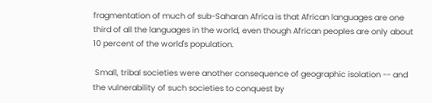fragmentation of much of sub-Saharan Africa is that African languages are one third of all the languages in the world, even though African peoples are only about 10 percent of the world's population.

 Small, tribal societies were another consequence of geographic isolation -- and the vulnerability of such societies to conquest by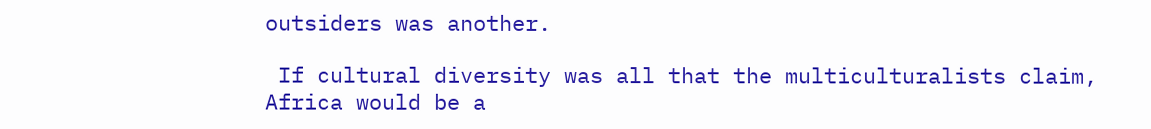outsiders was another.

 If cultural diversity was all that the multiculturalists claim, Africa would be a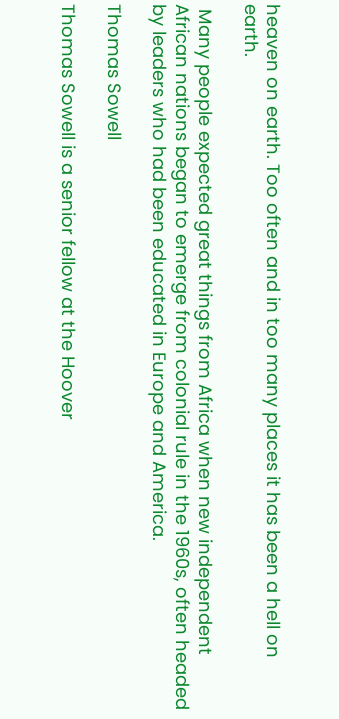heaven on earth. Too often and in too many places it has been a hell on earth.

 Many people expected great things from Africa when new independent African nations began to emerge from colonial rule in the 1960s, often headed by leaders who had been educated in Europe and America.

Thomas Sowell

Thomas Sowell is a senior fellow at the Hoover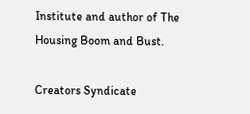Institute and author of The Housing Boom and Bust.

Creators Syndicate